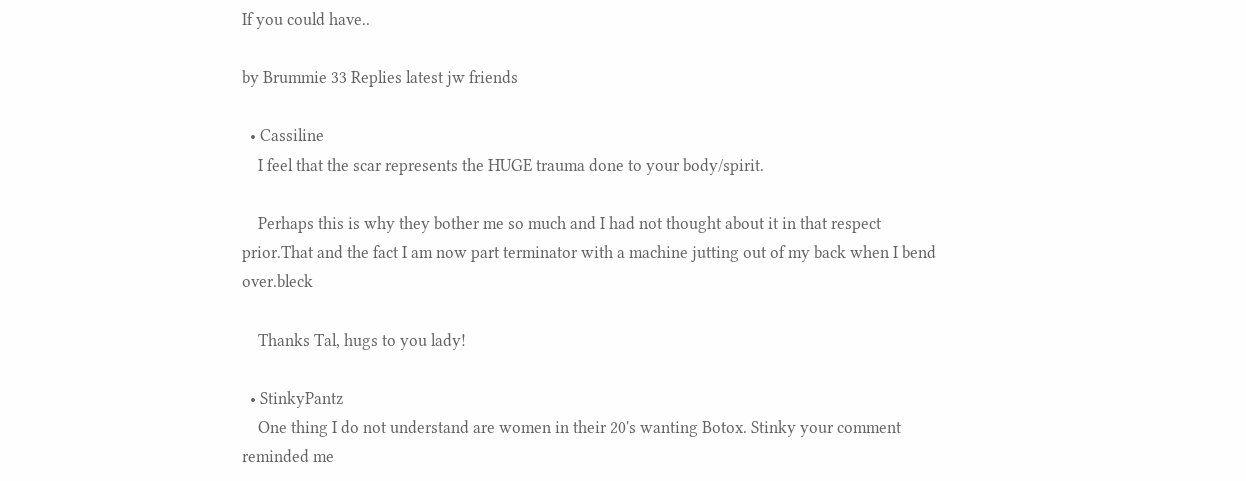If you could have..

by Brummie 33 Replies latest jw friends

  • Cassiline
    I feel that the scar represents the HUGE trauma done to your body/spirit.

    Perhaps this is why they bother me so much and I had not thought about it in that respect prior.That and the fact I am now part terminator with a machine jutting out of my back when I bend over.bleck

    Thanks Tal, hugs to you lady!

  • StinkyPantz
    One thing I do not understand are women in their 20's wanting Botox. Stinky your comment reminded me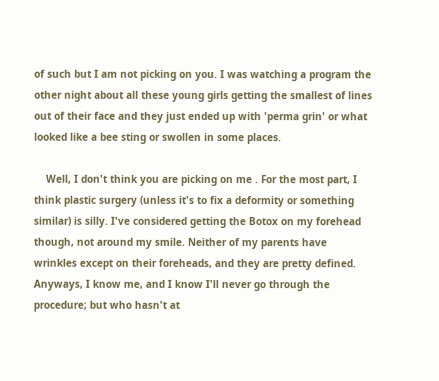of such but I am not picking on you. I was watching a program the other night about all these young girls getting the smallest of lines out of their face and they just ended up with 'perma grin' or what looked like a bee sting or swollen in some places.

    Well, I don't think you are picking on me . For the most part, I think plastic surgery (unless it's to fix a deformity or something similar) is silly. I've considered getting the Botox on my forehead though, not around my smile. Neither of my parents have wrinkles except on their foreheads, and they are pretty defined. Anyways, I know me, and I know I'll never go through the procedure; but who hasn't at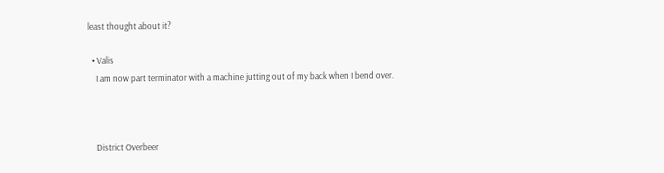least thought about it?

  • Valis
    I am now part terminator with a machine jutting out of my back when I bend over.



    District Overbeer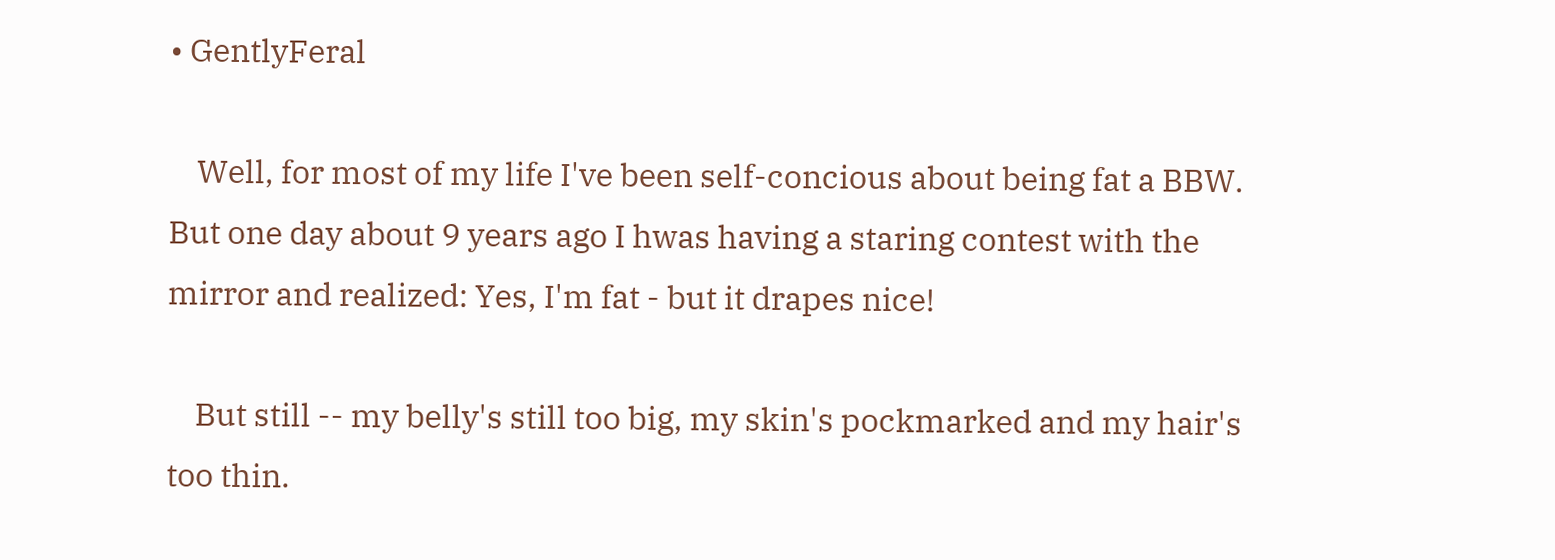• GentlyFeral

    Well, for most of my life I've been self-concious about being fat a BBW. But one day about 9 years ago I hwas having a staring contest with the mirror and realized: Yes, I'm fat - but it drapes nice!

    But still -- my belly's still too big, my skin's pockmarked and my hair's too thin.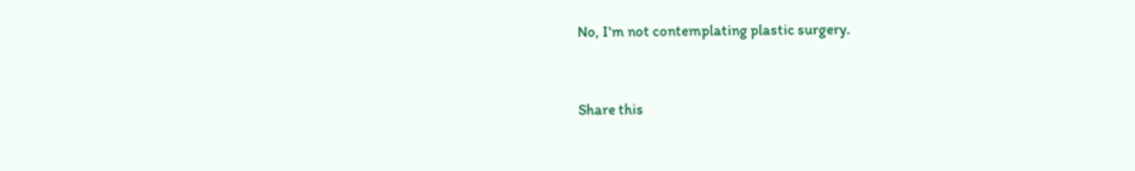No, I'm not contemplating plastic surgery.


Share this